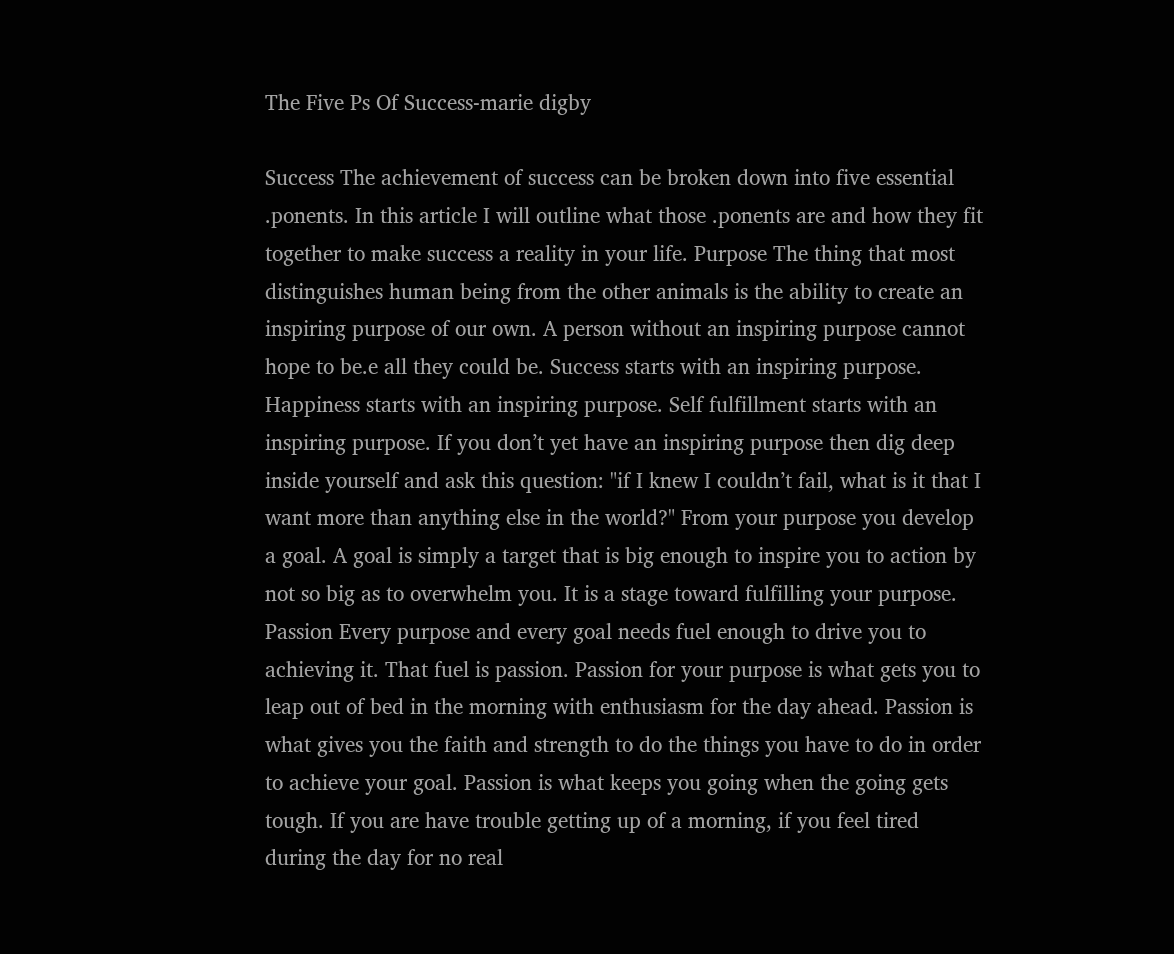The Five Ps Of Success-marie digby

Success The achievement of success can be broken down into five essential .ponents. In this article I will outline what those .ponents are and how they fit together to make success a reality in your life. Purpose The thing that most distinguishes human being from the other animals is the ability to create an inspiring purpose of our own. A person without an inspiring purpose cannot hope to be.e all they could be. Success starts with an inspiring purpose. Happiness starts with an inspiring purpose. Self fulfillment starts with an inspiring purpose. If you don’t yet have an inspiring purpose then dig deep inside yourself and ask this question: "if I knew I couldn’t fail, what is it that I want more than anything else in the world?" From your purpose you develop a goal. A goal is simply a target that is big enough to inspire you to action by not so big as to overwhelm you. It is a stage toward fulfilling your purpose. Passion Every purpose and every goal needs fuel enough to drive you to achieving it. That fuel is passion. Passion for your purpose is what gets you to leap out of bed in the morning with enthusiasm for the day ahead. Passion is what gives you the faith and strength to do the things you have to do in order to achieve your goal. Passion is what keeps you going when the going gets tough. If you are have trouble getting up of a morning, if you feel tired during the day for no real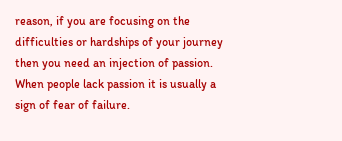reason, if you are focusing on the difficulties or hardships of your journey then you need an injection of passion. When people lack passion it is usually a sign of fear of failure.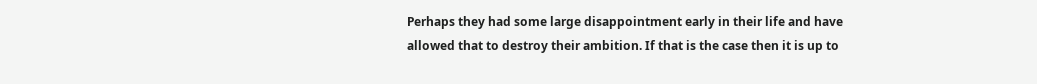Perhaps they had some large disappointment early in their life and have allowed that to destroy their ambition. If that is the case then it is up to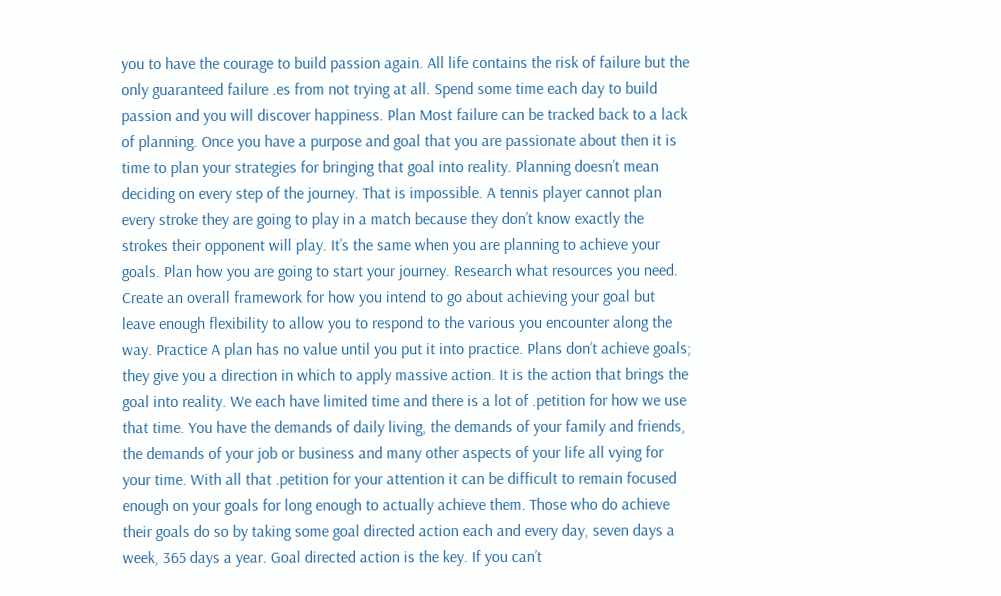you to have the courage to build passion again. All life contains the risk of failure but the only guaranteed failure .es from not trying at all. Spend some time each day to build passion and you will discover happiness. Plan Most failure can be tracked back to a lack of planning. Once you have a purpose and goal that you are passionate about then it is time to plan your strategies for bringing that goal into reality. Planning doesn’t mean deciding on every step of the journey. That is impossible. A tennis player cannot plan every stroke they are going to play in a match because they don’t know exactly the strokes their opponent will play. It’s the same when you are planning to achieve your goals. Plan how you are going to start your journey. Research what resources you need. Create an overall framework for how you intend to go about achieving your goal but leave enough flexibility to allow you to respond to the various you encounter along the way. Practice A plan has no value until you put it into practice. Plans don’t achieve goals; they give you a direction in which to apply massive action. It is the action that brings the goal into reality. We each have limited time and there is a lot of .petition for how we use that time. You have the demands of daily living, the demands of your family and friends, the demands of your job or business and many other aspects of your life all vying for your time. With all that .petition for your attention it can be difficult to remain focused enough on your goals for long enough to actually achieve them. Those who do achieve their goals do so by taking some goal directed action each and every day, seven days a week, 365 days a year. Goal directed action is the key. If you can’t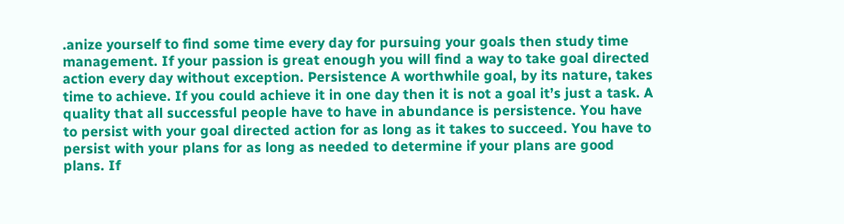.anize yourself to find some time every day for pursuing your goals then study time management. If your passion is great enough you will find a way to take goal directed action every day without exception. Persistence A worthwhile goal, by its nature, takes time to achieve. If you could achieve it in one day then it is not a goal it’s just a task. A quality that all successful people have to have in abundance is persistence. You have to persist with your goal directed action for as long as it takes to succeed. You have to persist with your plans for as long as needed to determine if your plans are good plans. If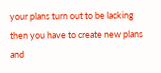your plans turn out to be lacking then you have to create new plans and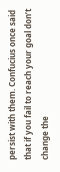persist with them. Confucius once said that if you fail to reach your goal don’t change the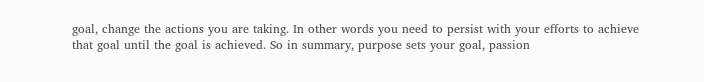goal, change the actions you are taking. In other words you need to persist with your efforts to achieve that goal until the goal is achieved. So in summary, purpose sets your goal, passion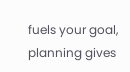fuels your goal, planning gives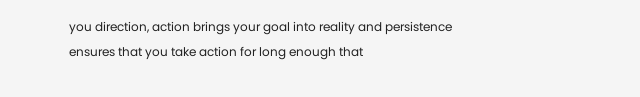you direction, action brings your goal into reality and persistence ensures that you take action for long enough that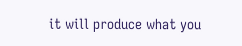it will produce what you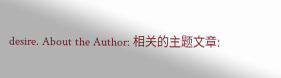desire. About the Author: 相关的主题文章: